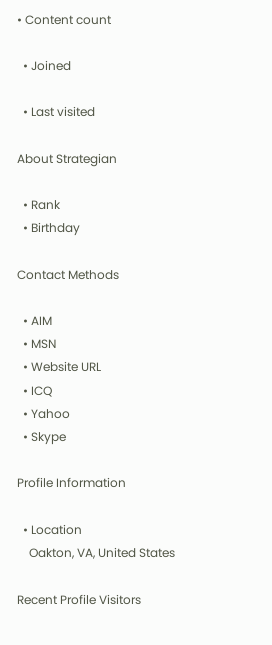• Content count

  • Joined

  • Last visited

About Strategian

  • Rank
  • Birthday

Contact Methods

  • AIM
  • MSN
  • Website URL
  • ICQ
  • Yahoo
  • Skype

Profile Information

  • Location
    Oakton, VA, United States

Recent Profile Visitors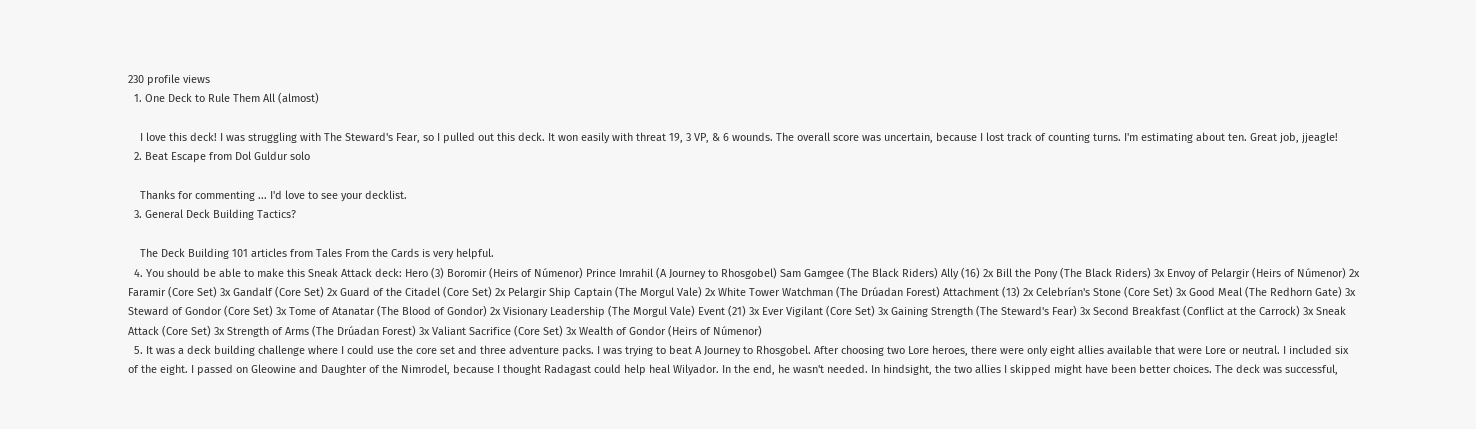230 profile views
  1. One Deck to Rule Them All (almost)

    I love this deck! I was struggling with The Steward's Fear, so I pulled out this deck. It won easily with threat 19, 3 VP, & 6 wounds. The overall score was uncertain, because I lost track of counting turns. I'm estimating about ten. Great job, jjeagle!
  2. Beat Escape from Dol Guldur solo

    Thanks for commenting ... I'd love to see your decklist.
  3. General Deck Building Tactics?

    The Deck Building 101 articles from Tales From the Cards is very helpful.
  4. You should be able to make this Sneak Attack deck: Hero (3) Boromir (Heirs of Númenor) Prince Imrahil (A Journey to Rhosgobel) Sam Gamgee (The Black Riders) Ally (16) 2x Bill the Pony (The Black Riders) 3x Envoy of Pelargir (Heirs of Númenor) 2x Faramir (Core Set) 3x Gandalf (Core Set) 2x Guard of the Citadel (Core Set) 2x Pelargir Ship Captain (The Morgul Vale) 2x White Tower Watchman (The Drúadan Forest) Attachment (13) 2x Celebrían's Stone (Core Set) 3x Good Meal (The Redhorn Gate) 3x Steward of Gondor (Core Set) 3x Tome of Atanatar (The Blood of Gondor) 2x Visionary Leadership (The Morgul Vale) Event (21) 3x Ever Vigilant (Core Set) 3x Gaining Strength (The Steward's Fear) 3x Second Breakfast (Conflict at the Carrock) 3x Sneak Attack (Core Set) 3x Strength of Arms (The Drúadan Forest) 3x Valiant Sacrifice (Core Set) 3x Wealth of Gondor (Heirs of Númenor)
  5. It was a deck building challenge where I could use the core set and three adventure packs. I was trying to beat A Journey to Rhosgobel. After choosing two Lore heroes, there were only eight allies available that were Lore or neutral. I included six of the eight. I passed on Gleowine and Daughter of the Nimrodel, because I thought Radagast could help heal Wilyador. In the end, he wasn't needed. In hindsight, the two allies I skipped might have been better choices. The deck was successful,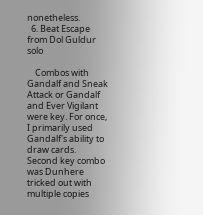nonetheless.
  6. Beat Escape from Dol Guldur solo

    Combos with Gandalf and Sneak Attack or Gandalf and Ever Vigilant were key. For once, I primarily used Gandalf's ability to draw cards. Second key combo was Dunhere tricked out with multiple copies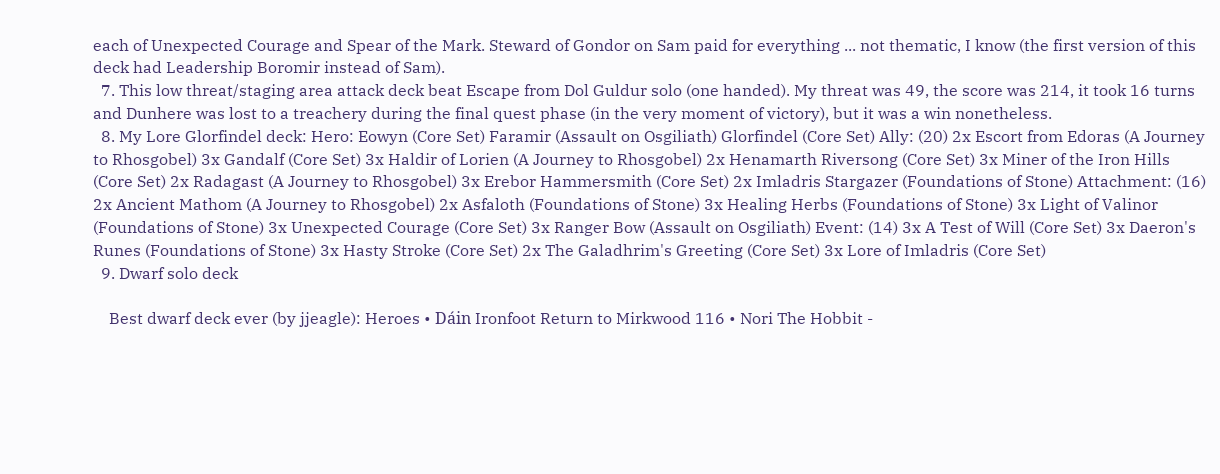each of Unexpected Courage and Spear of the Mark. Steward of Gondor on Sam paid for everything ... not thematic, I know (the first version of this deck had Leadership Boromir instead of Sam).
  7. This low threat/staging area attack deck beat Escape from Dol Guldur solo (one handed). My threat was 49, the score was 214, it took 16 turns and Dunhere was lost to a treachery during the final quest phase (in the very moment of victory), but it was a win nonetheless.
  8. My Lore Glorfindel deck: Hero: Eowyn (Core Set) Faramir (Assault on Osgiliath) Glorfindel (Core Set) Ally: (20) 2x Escort from Edoras (A Journey to Rhosgobel) 3x Gandalf (Core Set) 3x Haldir of Lorien (A Journey to Rhosgobel) 2x Henamarth Riversong (Core Set) 3x Miner of the Iron Hills (Core Set) 2x Radagast (A Journey to Rhosgobel) 3x Erebor Hammersmith (Core Set) 2x Imladris Stargazer (Foundations of Stone) Attachment: (16) 2x Ancient Mathom (A Journey to Rhosgobel) 2x Asfaloth (Foundations of Stone) 3x Healing Herbs (Foundations of Stone) 3x Light of Valinor (Foundations of Stone) 3x Unexpected Courage (Core Set) 3x Ranger Bow (Assault on Osgiliath) Event: (14) 3x A Test of Will (Core Set) 3x Daeron's Runes (Foundations of Stone) 3x Hasty Stroke (Core Set) 2x The Galadhrim's Greeting (Core Set) 3x Lore of Imladris (Core Set)
  9. Dwarf solo deck

    Best dwarf deck ever (by jjeagle): Heroes • Dáin Ironfoot Return to Mirkwood 116 • Nori The Hobbit -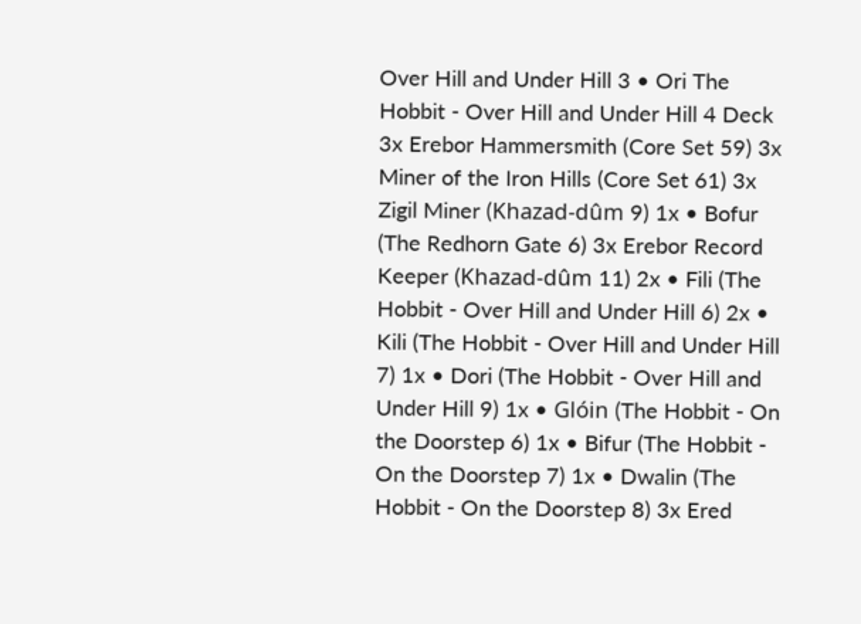Over Hill and Under Hill 3 • Ori The Hobbit - Over Hill and Under Hill 4 Deck 3x Erebor Hammersmith (Core Set 59) 3x Miner of the Iron Hills (Core Set 61) 3x Zigil Miner (Khazad-dûm 9) 1x • Bofur (The Redhorn Gate 6) 3x Erebor Record Keeper (Khazad-dûm 11) 2x • Fili (The Hobbit - Over Hill and Under Hill 6) 2x • Kili (The Hobbit - Over Hill and Under Hill 7) 1x • Dori (The Hobbit - Over Hill and Under Hill 9) 1x • Glóin (The Hobbit - On the Doorstep 6) 1x • Bifur (The Hobbit - On the Doorstep 7) 1x • Dwalin (The Hobbit - On the Doorstep 8) 3x Ered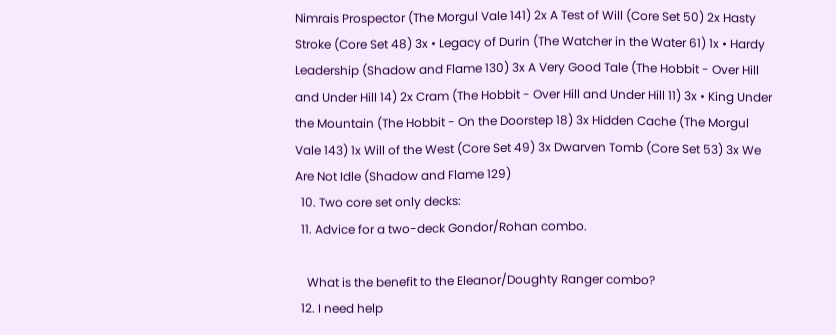Nimrais Prospector (The Morgul Vale 141) 2x A Test of Will (Core Set 50) 2x Hasty Stroke (Core Set 48) 3x • Legacy of Durin (The Watcher in the Water 61) 1x • Hardy Leadership (Shadow and Flame 130) 3x A Very Good Tale (The Hobbit - Over Hill and Under Hill 14) 2x Cram (The Hobbit - Over Hill and Under Hill 11) 3x • King Under the Mountain (The Hobbit - On the Doorstep 18) 3x Hidden Cache (The Morgul Vale 143) 1x Will of the West (Core Set 49) 3x Dwarven Tomb (Core Set 53) 3x We Are Not Idle (Shadow and Flame 129)
  10. Two core set only decks:
  11. Advice for a two-deck Gondor/Rohan combo.

    What is the benefit to the Eleanor/Doughty Ranger combo?
  12. I need help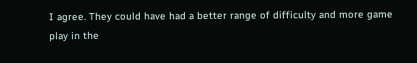I agree. They could have had a better range of difficulty and more game play in the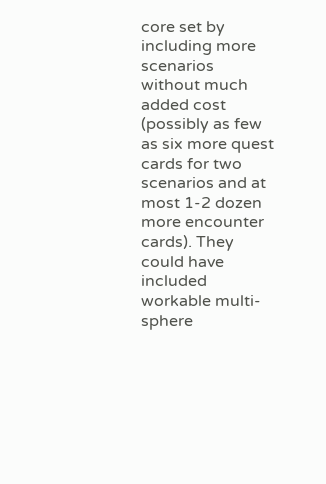core set by including more scenarios without much added cost (possibly as few as six more quest cards for two scenarios and at most 1-2 dozen more encounter cards). They could have included workable multi-sphere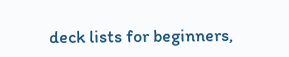deck lists for beginners,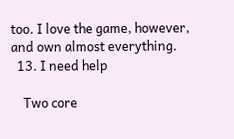too. I love the game, however, and own almost everything.
  13. I need help

    Two core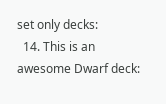set only decks:
  14. This is an awesome Dwarf deck: